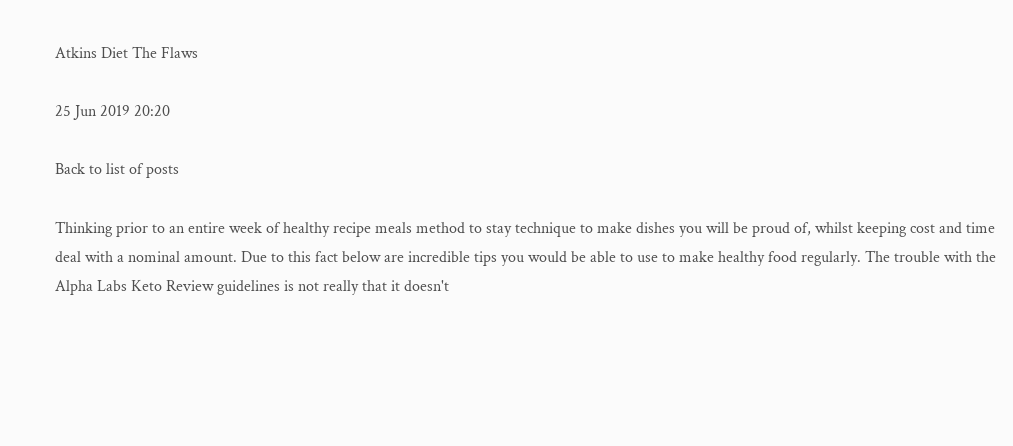Atkins Diet The Flaws

25 Jun 2019 20:20

Back to list of posts

Thinking prior to an entire week of healthy recipe meals method to stay technique to make dishes you will be proud of, whilst keeping cost and time deal with a nominal amount. Due to this fact below are incredible tips you would be able to use to make healthy food regularly. The trouble with the Alpha Labs Keto Review guidelines is not really that it doesn't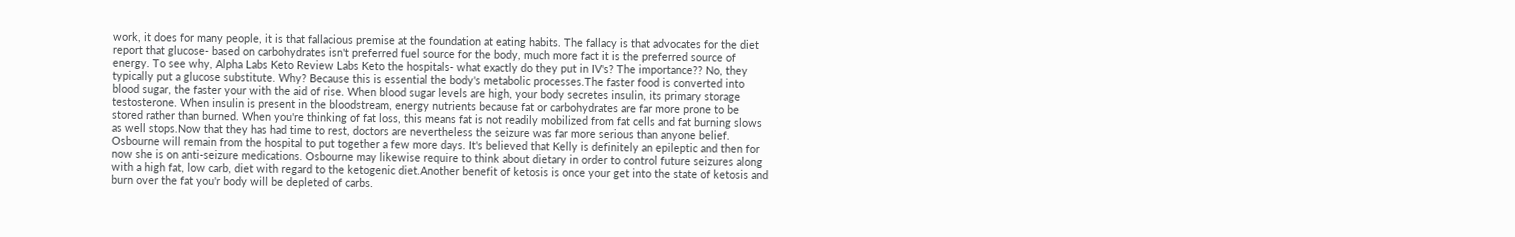work, it does for many people, it is that fallacious premise at the foundation at eating habits. The fallacy is that advocates for the diet report that glucose- based on carbohydrates isn't preferred fuel source for the body, much more fact it is the preferred source of energy. To see why, Alpha Labs Keto Review Labs Keto the hospitals- what exactly do they put in IV's? The importance?? No, they typically put a glucose substitute. Why? Because this is essential the body's metabolic processes.The faster food is converted into blood sugar, the faster your with the aid of rise. When blood sugar levels are high, your body secretes insulin, its primary storage testosterone. When insulin is present in the bloodstream, energy nutrients because fat or carbohydrates are far more prone to be stored rather than burned. When you're thinking of fat loss, this means fat is not readily mobilized from fat cells and fat burning slows as well stops.Now that they has had time to rest, doctors are nevertheless the seizure was far more serious than anyone belief. Osbourne will remain from the hospital to put together a few more days. It's believed that Kelly is definitely an epileptic and then for now she is on anti-seizure medications. Osbourne may likewise require to think about dietary in order to control future seizures along with a high fat, low carb, diet with regard to the ketogenic diet.Another benefit of ketosis is once your get into the state of ketosis and burn over the fat you'r body will be depleted of carbs.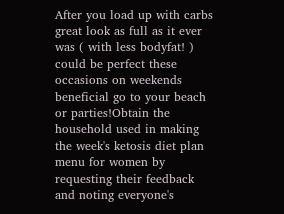After you load up with carbs great look as full as it ever was ( with less bodyfat! ) could be perfect these occasions on weekends beneficial go to your beach or parties!Obtain the household used in making the week's ketosis diet plan menu for women by requesting their feedback and noting everyone's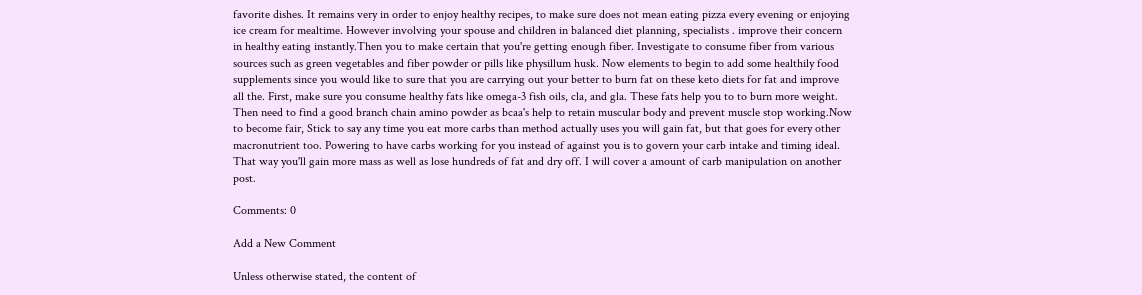favorite dishes. It remains very in order to enjoy healthy recipes, to make sure does not mean eating pizza every evening or enjoying ice cream for mealtime. However involving your spouse and children in balanced diet planning, specialists . improve their concern in healthy eating instantly.Then you to make certain that you're getting enough fiber. Investigate to consume fiber from various sources such as green vegetables and fiber powder or pills like physillum husk. Now elements to begin to add some healthily food supplements since you would like to sure that you are carrying out your better to burn fat on these keto diets for fat and improve all the. First, make sure you consume healthy fats like omega-3 fish oils, cla, and gla. These fats help you to to burn more weight. Then need to find a good branch chain amino powder as bcaa's help to retain muscular body and prevent muscle stop working.Now to become fair, Stick to say any time you eat more carbs than method actually uses you will gain fat, but that goes for every other macronutrient too. Powering to have carbs working for you instead of against you is to govern your carb intake and timing ideal. That way you'll gain more mass as well as lose hundreds of fat and dry off. I will cover a amount of carb manipulation on another post.

Comments: 0

Add a New Comment

Unless otherwise stated, the content of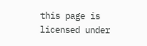this page is licensed under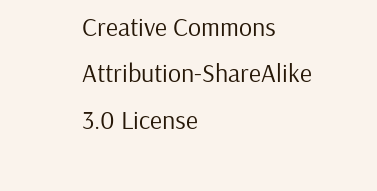Creative Commons Attribution-ShareAlike 3.0 License